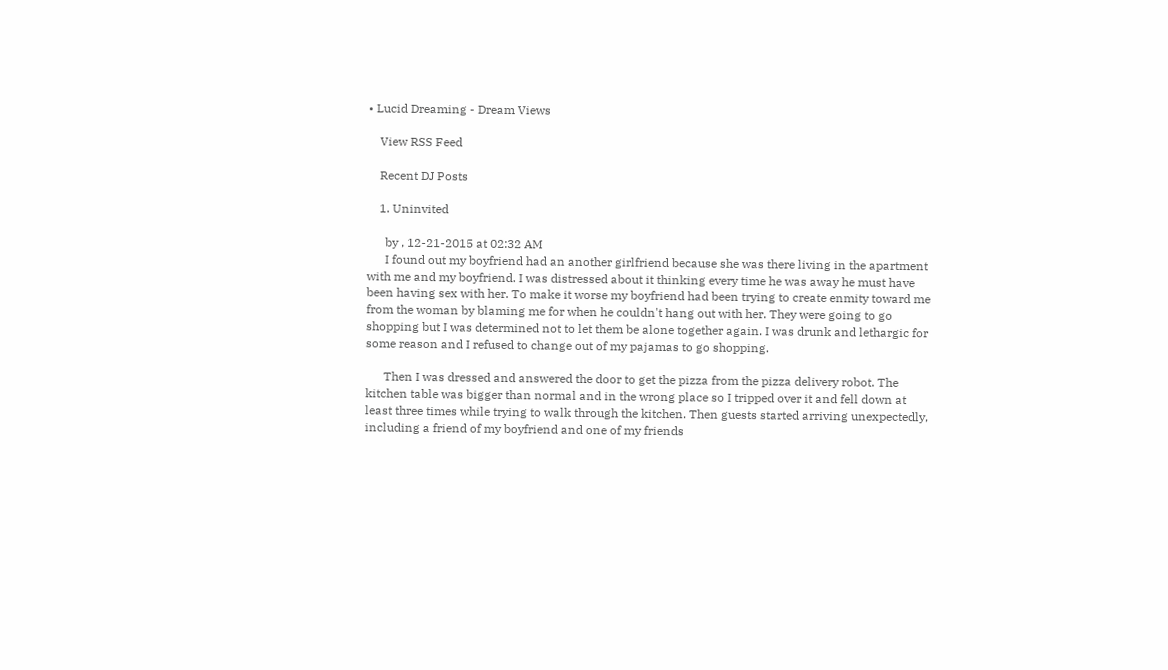• Lucid Dreaming - Dream Views

    View RSS Feed

    Recent DJ Posts

    1. Uninvited

      by , 12-21-2015 at 02:32 AM
      I found out my boyfriend had an another girlfriend because she was there living in the apartment with me and my boyfriend. I was distressed about it thinking every time he was away he must have been having sex with her. To make it worse my boyfriend had been trying to create enmity toward me from the woman by blaming me for when he couldn't hang out with her. They were going to go shopping but I was determined not to let them be alone together again. I was drunk and lethargic for some reason and I refused to change out of my pajamas to go shopping.

      Then I was dressed and answered the door to get the pizza from the pizza delivery robot. The kitchen table was bigger than normal and in the wrong place so I tripped over it and fell down at least three times while trying to walk through the kitchen. Then guests started arriving unexpectedly, including a friend of my boyfriend and one of my friends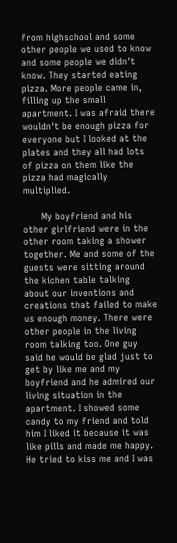from highschool and some other people we used to know and some people we didn't know. They started eating pizza. More people came in, filling up the small apartment. I was afraid there wouldn't be enough pizza for everyone but I looked at the plates and they all had lots of pizza on them like the pizza had magically multiplied.

      My boyfriend and his other girlfriend were in the other room taking a shower together. Me and some of the guests were sitting around the kichen table talking about our inventions and creations that failed to make us enough money. There were other people in the living room talking too. One guy said he would be glad just to get by like me and my boyfriend and he admired our living situation in the apartment. I showed some candy to my friend and told him I liked it because it was like pills and made me happy. He tried to kiss me and I was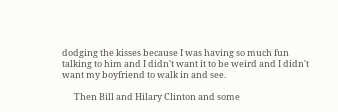dodging the kisses because I was having so much fun talking to him and I didn't want it to be weird and I didn't want my boyfriend to walk in and see.

      Then Bill and Hilary Clinton and some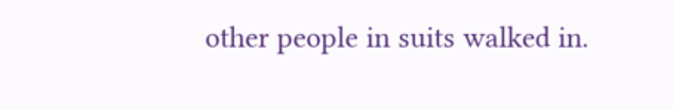other people in suits walked in.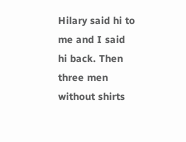Hilary said hi to me and I said hi back. Then three men without shirts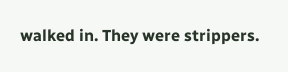walked in. They were strippers.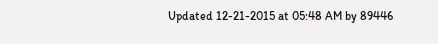Updated 12-21-2015 at 05:48 AM by 89446